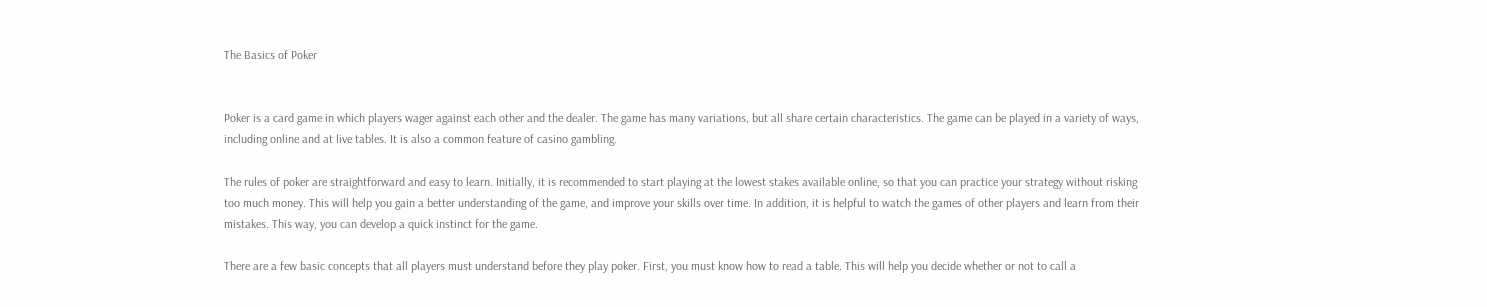The Basics of Poker


Poker is a card game in which players wager against each other and the dealer. The game has many variations, but all share certain characteristics. The game can be played in a variety of ways, including online and at live tables. It is also a common feature of casino gambling.

The rules of poker are straightforward and easy to learn. Initially, it is recommended to start playing at the lowest stakes available online, so that you can practice your strategy without risking too much money. This will help you gain a better understanding of the game, and improve your skills over time. In addition, it is helpful to watch the games of other players and learn from their mistakes. This way, you can develop a quick instinct for the game.

There are a few basic concepts that all players must understand before they play poker. First, you must know how to read a table. This will help you decide whether or not to call a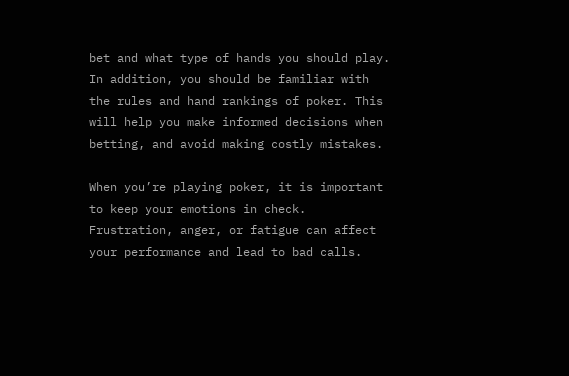bet and what type of hands you should play. In addition, you should be familiar with the rules and hand rankings of poker. This will help you make informed decisions when betting, and avoid making costly mistakes.

When you’re playing poker, it is important to keep your emotions in check. Frustration, anger, or fatigue can affect your performance and lead to bad calls.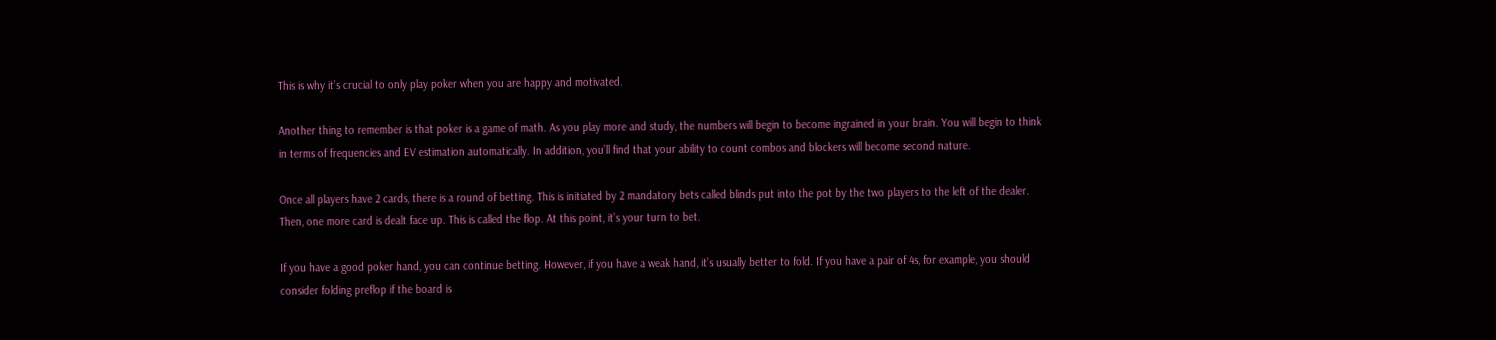This is why it’s crucial to only play poker when you are happy and motivated.

Another thing to remember is that poker is a game of math. As you play more and study, the numbers will begin to become ingrained in your brain. You will begin to think in terms of frequencies and EV estimation automatically. In addition, you’ll find that your ability to count combos and blockers will become second nature.

Once all players have 2 cards, there is a round of betting. This is initiated by 2 mandatory bets called blinds put into the pot by the two players to the left of the dealer. Then, one more card is dealt face up. This is called the flop. At this point, it’s your turn to bet.

If you have a good poker hand, you can continue betting. However, if you have a weak hand, it’s usually better to fold. If you have a pair of 4s, for example, you should consider folding preflop if the board is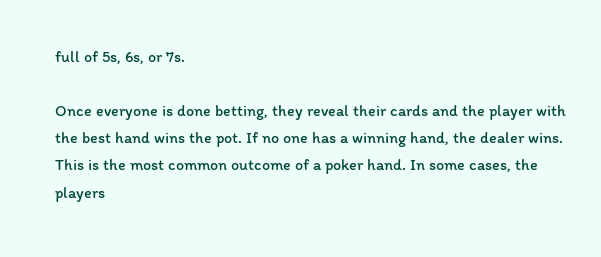full of 5s, 6s, or 7s.

Once everyone is done betting, they reveal their cards and the player with the best hand wins the pot. If no one has a winning hand, the dealer wins. This is the most common outcome of a poker hand. In some cases, the players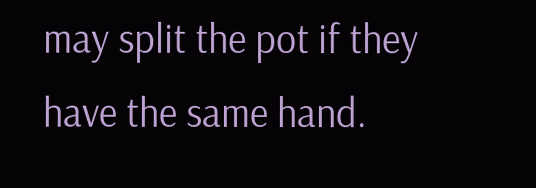may split the pot if they have the same hand.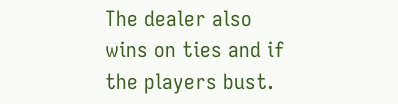The dealer also wins on ties and if the players bust.